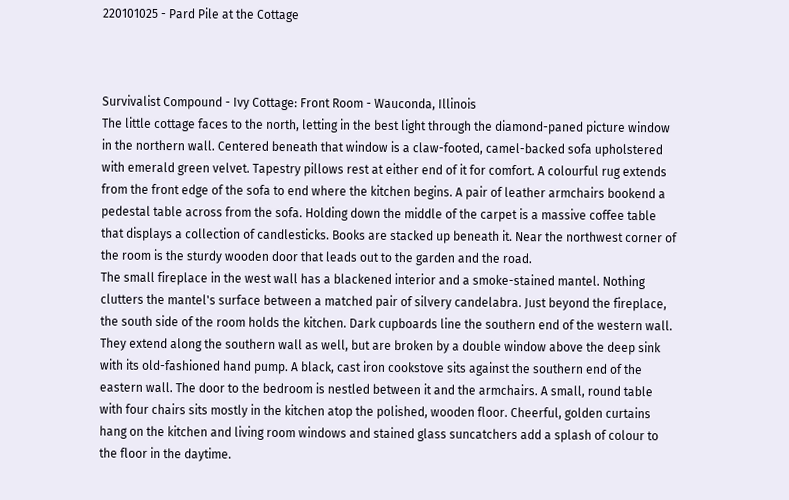220101025 - Pard Pile at the Cottage



Survivalist Compound - Ivy Cottage: Front Room - Wauconda, Illinois
The little cottage faces to the north, letting in the best light through the diamond-paned picture window in the northern wall. Centered beneath that window is a claw-footed, camel-backed sofa upholstered with emerald green velvet. Tapestry pillows rest at either end of it for comfort. A colourful rug extends from the front edge of the sofa to end where the kitchen begins. A pair of leather armchairs bookend a pedestal table across from the sofa. Holding down the middle of the carpet is a massive coffee table that displays a collection of candlesticks. Books are stacked up beneath it. Near the northwest corner of the room is the sturdy wooden door that leads out to the garden and the road.
The small fireplace in the west wall has a blackened interior and a smoke-stained mantel. Nothing clutters the mantel's surface between a matched pair of silvery candelabra. Just beyond the fireplace, the south side of the room holds the kitchen. Dark cupboards line the southern end of the western wall. They extend along the southern wall as well, but are broken by a double window above the deep sink with its old-fashioned hand pump. A black, cast iron cookstove sits against the southern end of the eastern wall. The door to the bedroom is nestled between it and the armchairs. A small, round table with four chairs sits mostly in the kitchen atop the polished, wooden floor. Cheerful, golden curtains hang on the kitchen and living room windows and stained glass suncatchers add a splash of colour to the floor in the daytime.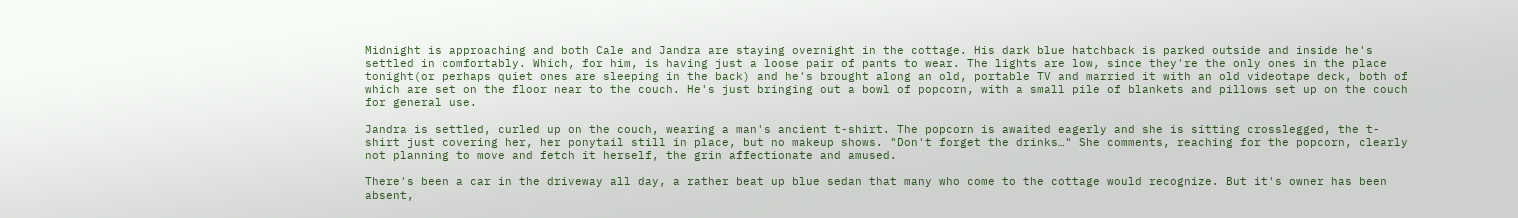Midnight is approaching and both Cale and Jandra are staying overnight in the cottage. His dark blue hatchback is parked outside and inside he's settled in comfortably. Which, for him, is having just a loose pair of pants to wear. The lights are low, since they're the only ones in the place tonight(or perhaps quiet ones are sleeping in the back) and he's brought along an old, portable TV and married it with an old videotape deck, both of which are set on the floor near to the couch. He's just bringing out a bowl of popcorn, with a small pile of blankets and pillows set up on the couch for general use.

Jandra is settled, curled up on the couch, wearing a man's ancient t-shirt. The popcorn is awaited eagerly and she is sitting crosslegged, the t-shirt just covering her, her ponytail still in place, but no makeup shows. "Don't forget the drinks…" She comments, reaching for the popcorn, clearly not planning to move and fetch it herself, the grin affectionate and amused.

There's been a car in the driveway all day, a rather beat up blue sedan that many who come to the cottage would recognize. But it's owner has been absent,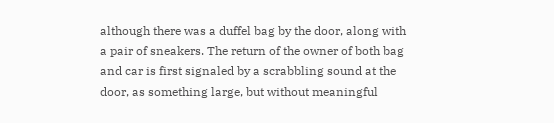although there was a duffel bag by the door, along with a pair of sneakers. The return of the owner of both bag and car is first signaled by a scrabbling sound at the door, as something large, but without meaningful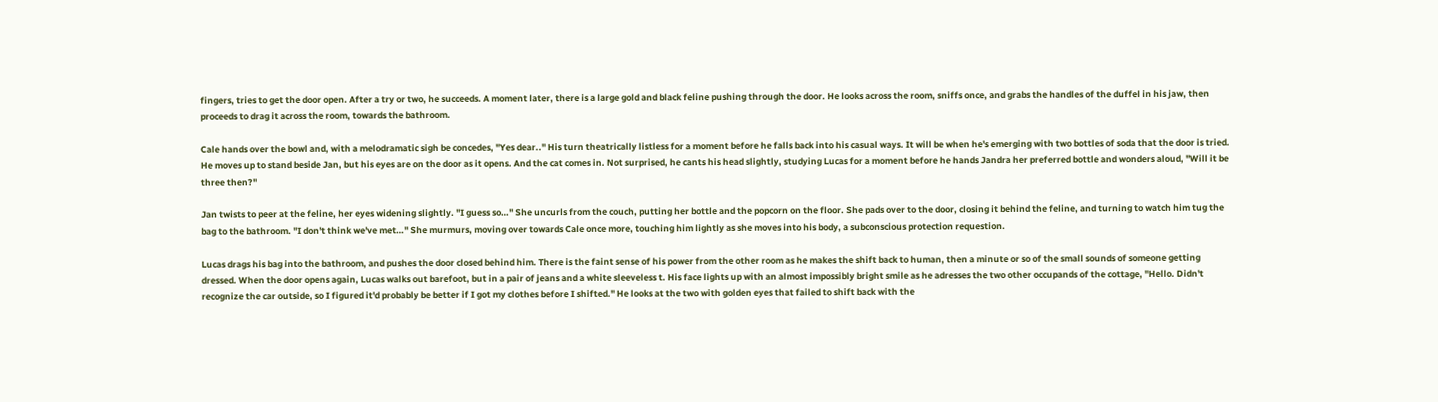fingers, tries to get the door open. After a try or two, he succeeds. A moment later, there is a large gold and black feline pushing through the door. He looks across the room, sniffs once, and grabs the handles of the duffel in his jaw, then proceeds to drag it across the room, towards the bathroom.

Cale hands over the bowl and, with a melodramatic sigh be concedes, "Yes dear.." His turn theatrically listless for a moment before he falls back into his casual ways. It will be when he's emerging with two bottles of soda that the door is tried. He moves up to stand beside Jan, but his eyes are on the door as it opens. And the cat comes in. Not surprised, he cants his head slightly, studying Lucas for a moment before he hands Jandra her preferred bottle and wonders aloud, "Will it be three then?"

Jan twists to peer at the feline, her eyes widening slightly. "I guess so…" She uncurls from the couch, putting her bottle and the popcorn on the floor. She pads over to the door, closing it behind the feline, and turning to watch him tug the bag to the bathroom. "I don't think we've met…" She murmurs, moving over towards Cale once more, touching him lightly as she moves into his body, a subconscious protection requestion.

Lucas drags his bag into the bathroom, and pushes the door closed behind him. There is the faint sense of his power from the other room as he makes the shift back to human, then a minute or so of the small sounds of someone getting dressed. When the door opens again, Lucas walks out barefoot, but in a pair of jeans and a white sleeveless t. His face lights up with an almost impossibly bright smile as he adresses the two other occupands of the cottage, "Hello. Didn't recognize the car outside, so I figured it'd probably be better if I got my clothes before I shifted." He looks at the two with golden eyes that failed to shift back with the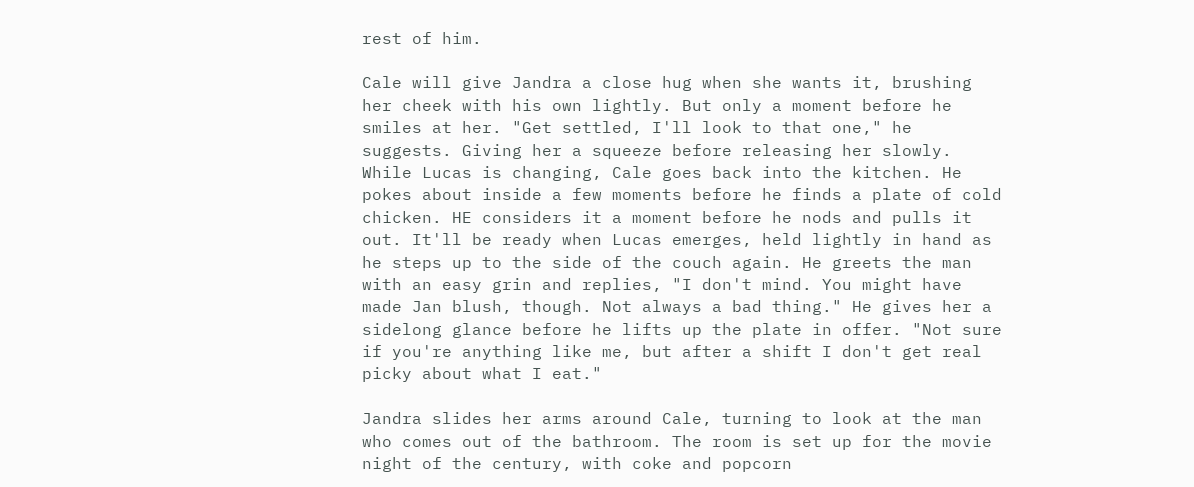rest of him.

Cale will give Jandra a close hug when she wants it, brushing her cheek with his own lightly. But only a moment before he smiles at her. "Get settled, I'll look to that one," he suggests. Giving her a squeeze before releasing her slowly. While Lucas is changing, Cale goes back into the kitchen. He pokes about inside a few moments before he finds a plate of cold chicken. HE considers it a moment before he nods and pulls it out. It'll be ready when Lucas emerges, held lightly in hand as he steps up to the side of the couch again. He greets the man with an easy grin and replies, "I don't mind. You might have made Jan blush, though. Not always a bad thing." He gives her a sidelong glance before he lifts up the plate in offer. "Not sure if you're anything like me, but after a shift I don't get real picky about what I eat."

Jandra slides her arms around Cale, turning to look at the man who comes out of the bathroom. The room is set up for the movie night of the century, with coke and popcorn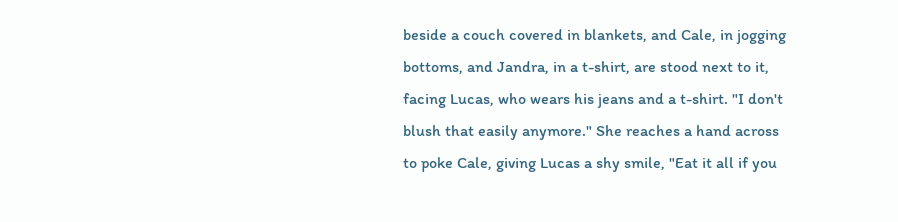beside a couch covered in blankets, and Cale, in jogging bottoms, and Jandra, in a t-shirt, are stood next to it, facing Lucas, who wears his jeans and a t-shirt. "I don't blush that easily anymore." She reaches a hand across to poke Cale, giving Lucas a shy smile, "Eat it all if you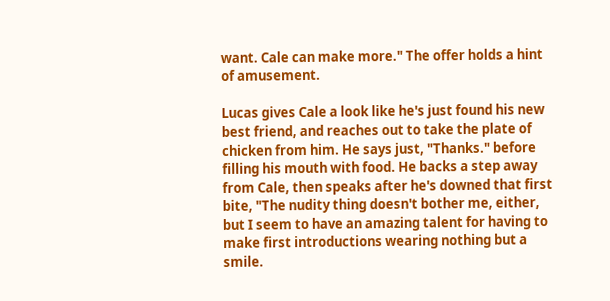want. Cale can make more." The offer holds a hint of amusement.

Lucas gives Cale a look like he's just found his new best friend, and reaches out to take the plate of chicken from him. He says just, "Thanks." before filling his mouth with food. He backs a step away from Cale, then speaks after he's downed that first bite, "The nudity thing doesn't bother me, either, but I seem to have an amazing talent for having to make first introductions wearing nothing but a smile.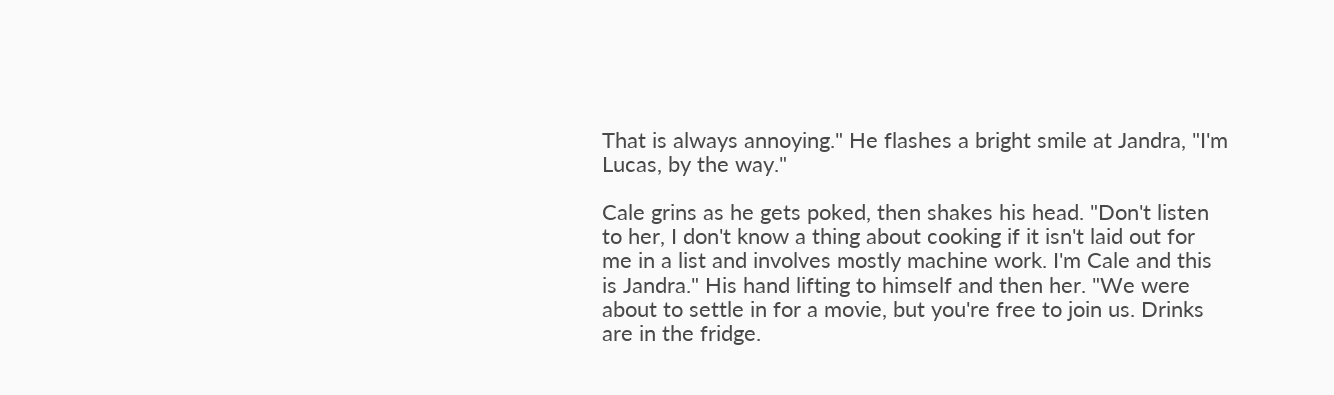That is always annoying." He flashes a bright smile at Jandra, "I'm Lucas, by the way."

Cale grins as he gets poked, then shakes his head. "Don't listen to her, I don't know a thing about cooking if it isn't laid out for me in a list and involves mostly machine work. I'm Cale and this is Jandra." His hand lifting to himself and then her. "We were about to settle in for a movie, but you're free to join us. Drinks are in the fridge.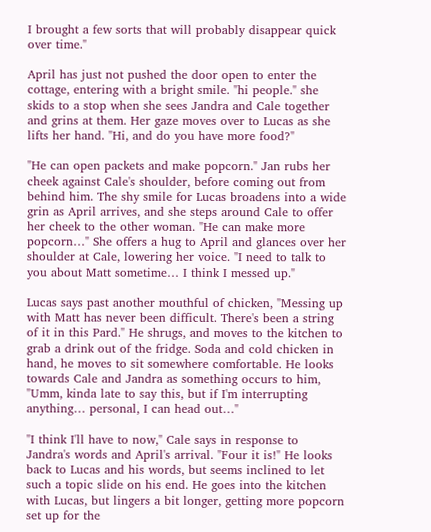I brought a few sorts that will probably disappear quick over time."

April has just not pushed the door open to enter the cottage, entering with a bright smile. "hi people." she skids to a stop when she sees Jandra and Cale together and grins at them. Her gaze moves over to Lucas as she lifts her hand. "Hi, and do you have more food?"

"He can open packets and make popcorn." Jan rubs her cheek against Cale's shoulder, before coming out from behind him. The shy smile for Lucas broadens into a wide grin as April arrives, and she steps around Cale to offer her cheek to the other woman. "He can make more popcorn…" She offers a hug to April and glances over her shoulder at Cale, lowering her voice. "I need to talk to you about Matt sometime… I think I messed up."

Lucas says past another mouthful of chicken, "Messing up with Matt has never been difficult. There's been a string of it in this Pard." He shrugs, and moves to the kitchen to grab a drink out of the fridge. Soda and cold chicken in hand, he moves to sit somewhere comfortable. He looks towards Cale and Jandra as something occurs to him, "Umm, kinda late to say this, but if I'm interrupting anything… personal, I can head out…"

"I think I'll have to now," Cale says in response to Jandra's words and April's arrival. "Four it is!" He looks back to Lucas and his words, but seems inclined to let such a topic slide on his end. He goes into the kitchen with Lucas, but lingers a bit longer, getting more popcorn set up for the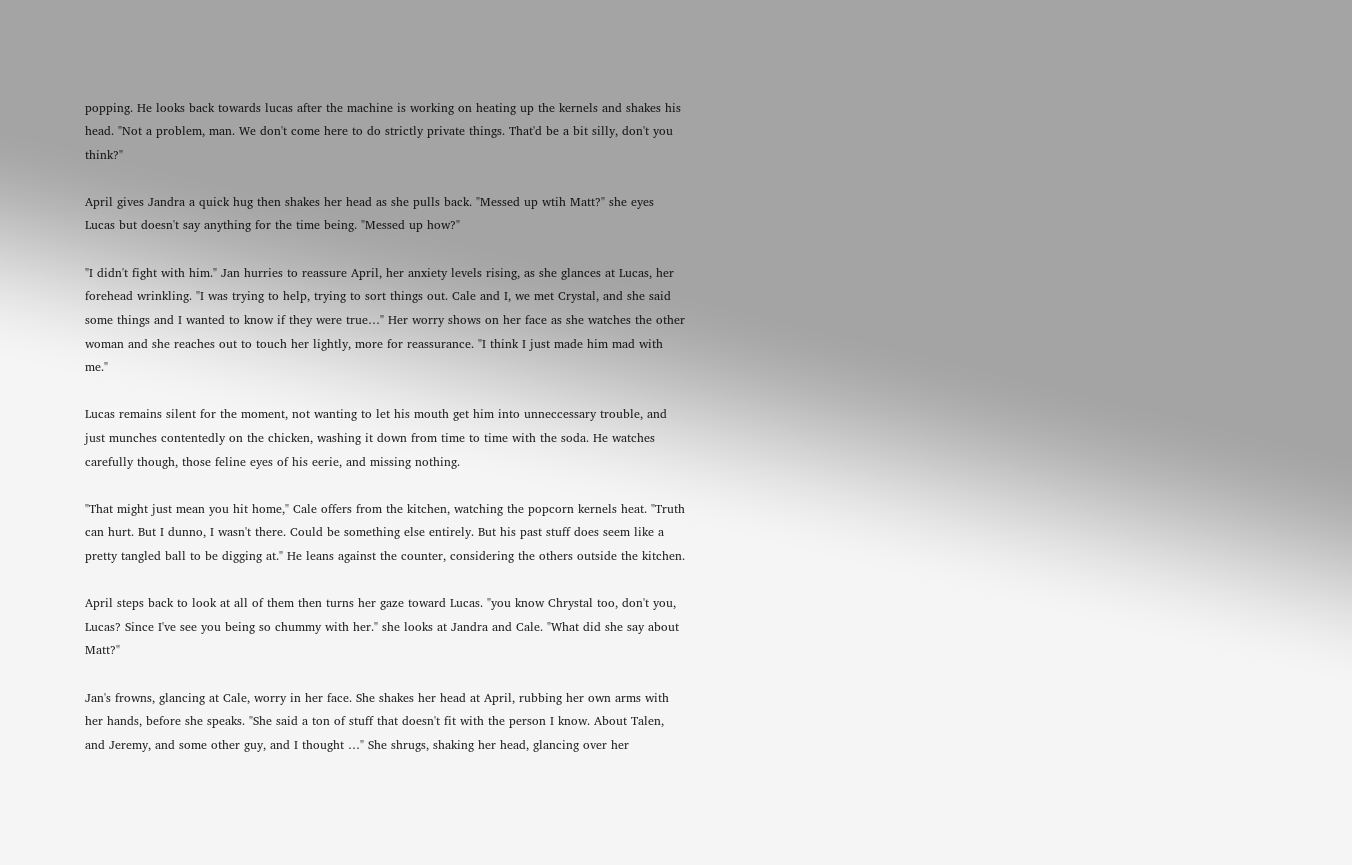popping. He looks back towards lucas after the machine is working on heating up the kernels and shakes his head. "Not a problem, man. We don't come here to do strictly private things. That'd be a bit silly, don't you think?"

April gives Jandra a quick hug then shakes her head as she pulls back. "Messed up wtih Matt?" she eyes Lucas but doesn't say anything for the time being. "Messed up how?"

"I didn't fight with him." Jan hurries to reassure April, her anxiety levels rising, as she glances at Lucas, her forehead wrinkling. "I was trying to help, trying to sort things out. Cale and I, we met Crystal, and she said some things and I wanted to know if they were true…" Her worry shows on her face as she watches the other woman and she reaches out to touch her lightly, more for reassurance. "I think I just made him mad with me."

Lucas remains silent for the moment, not wanting to let his mouth get him into unneccessary trouble, and just munches contentedly on the chicken, washing it down from time to time with the soda. He watches carefully though, those feline eyes of his eerie, and missing nothing.

"That might just mean you hit home," Cale offers from the kitchen, watching the popcorn kernels heat. "Truth can hurt. But I dunno, I wasn't there. Could be something else entirely. But his past stuff does seem like a pretty tangled ball to be digging at." He leans against the counter, considering the others outside the kitchen.

April steps back to look at all of them then turns her gaze toward Lucas. "you know Chrystal too, don't you, Lucas? Since I've see you being so chummy with her." she looks at Jandra and Cale. "What did she say about Matt?"

Jan's frowns, glancing at Cale, worry in her face. She shakes her head at April, rubbing her own arms with her hands, before she speaks. "She said a ton of stuff that doesn't fit with the person I know. About Talen, and Jeremy, and some other guy, and I thought …" She shrugs, shaking her head, glancing over her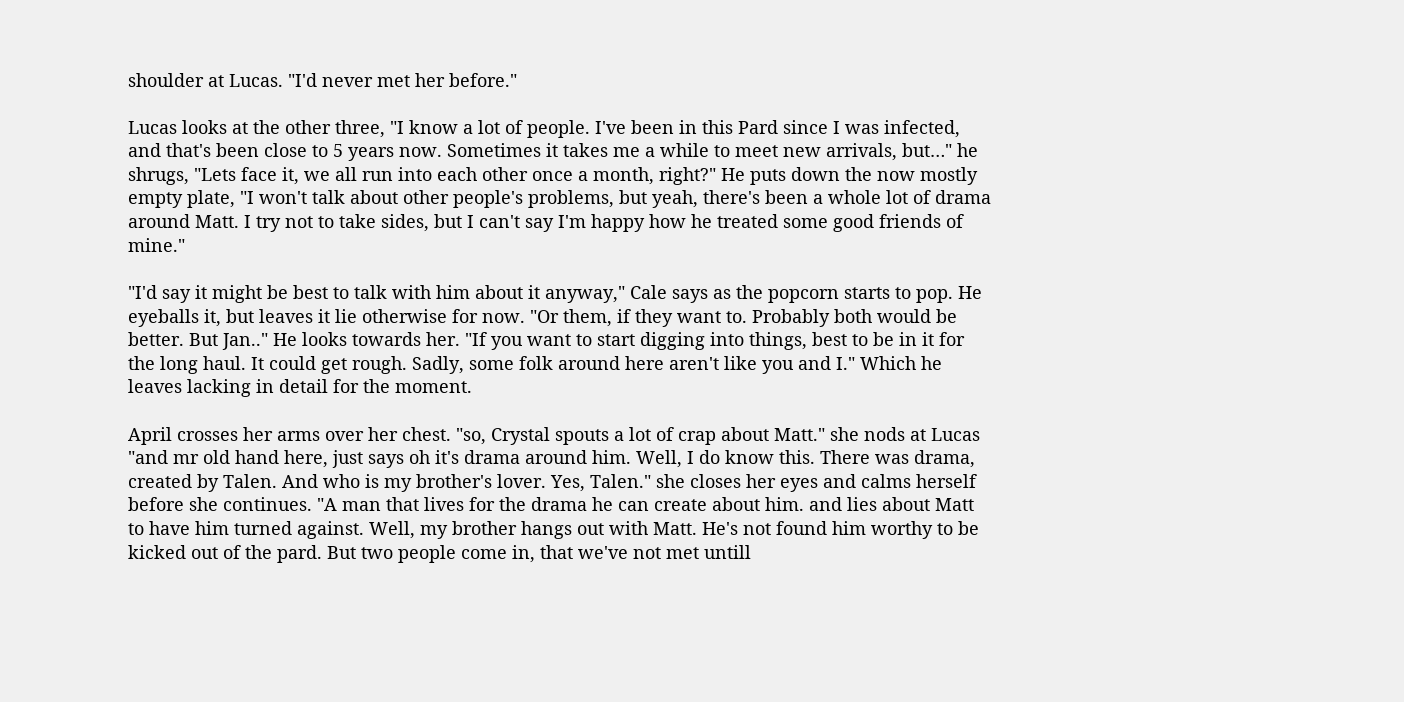shoulder at Lucas. "I'd never met her before."

Lucas looks at the other three, "I know a lot of people. I've been in this Pard since I was infected, and that's been close to 5 years now. Sometimes it takes me a while to meet new arrivals, but…" he shrugs, "Lets face it, we all run into each other once a month, right?" He puts down the now mostly empty plate, "I won't talk about other people's problems, but yeah, there's been a whole lot of drama around Matt. I try not to take sides, but I can't say I'm happy how he treated some good friends of mine."

"I'd say it might be best to talk with him about it anyway," Cale says as the popcorn starts to pop. He eyeballs it, but leaves it lie otherwise for now. "Or them, if they want to. Probably both would be better. But Jan.." He looks towards her. "If you want to start digging into things, best to be in it for the long haul. It could get rough. Sadly, some folk around here aren't like you and I." Which he leaves lacking in detail for the moment.

April crosses her arms over her chest. "so, Crystal spouts a lot of crap about Matt." she nods at Lucas "and mr old hand here, just says oh it's drama around him. Well, I do know this. There was drama, created by Talen. And who is my brother's lover. Yes, Talen." she closes her eyes and calms herself before she continues. "A man that lives for the drama he can create about him. and lies about Matt to have him turned against. Well, my brother hangs out with Matt. He's not found him worthy to be kicked out of the pard. But two people come in, that we've not met untill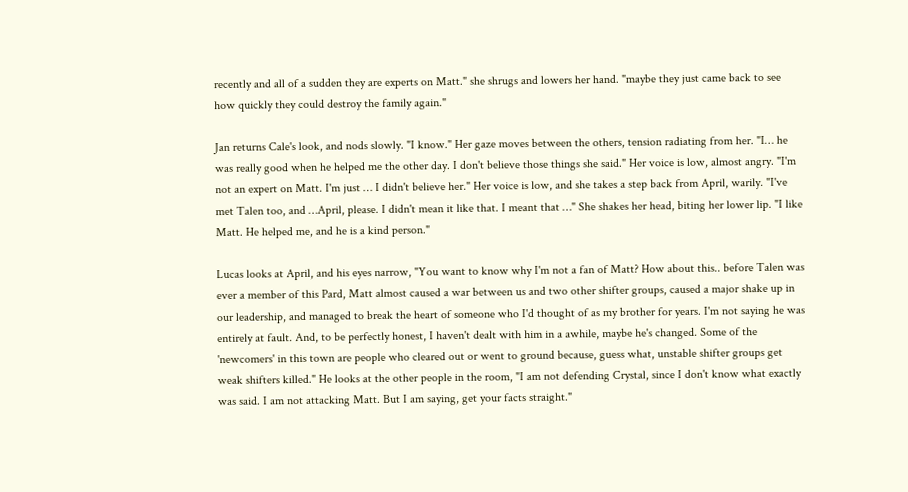recently and all of a sudden they are experts on Matt." she shrugs and lowers her hand. "maybe they just came back to see how quickly they could destroy the family again."

Jan returns Cale's look, and nods slowly. "I know." Her gaze moves between the others, tension radiating from her. "I… he was really good when he helped me the other day. I don't believe those things she said." Her voice is low, almost angry. "I'm not an expert on Matt. I'm just … I didn't believe her." Her voice is low, and she takes a step back from April, warily. "I've met Talen too, and …April, please. I didn't mean it like that. I meant that …" She shakes her head, biting her lower lip. "I like Matt. He helped me, and he is a kind person."

Lucas looks at April, and his eyes narrow, "You want to know why I'm not a fan of Matt? How about this.. before Talen was ever a member of this Pard, Matt almost caused a war between us and two other shifter groups, caused a major shake up in our leadership, and managed to break the heart of someone who I'd thought of as my brother for years. I'm not saying he was entirely at fault. And, to be perfectly honest, I haven't dealt with him in a awhile, maybe he's changed. Some of the 'newcomers' in this town are people who cleared out or went to ground because, guess what, unstable shifter groups get weak shifters killed." He looks at the other people in the room, "I am not defending Crystal, since I don't know what exactly was said. I am not attacking Matt. But I am saying, get your facts straight."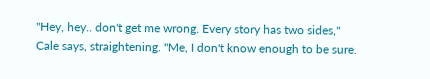"Hey, hey.. don't get me wrong. Every story has two sides," Cale says, straightening. "Me, I don't know enough to be sure.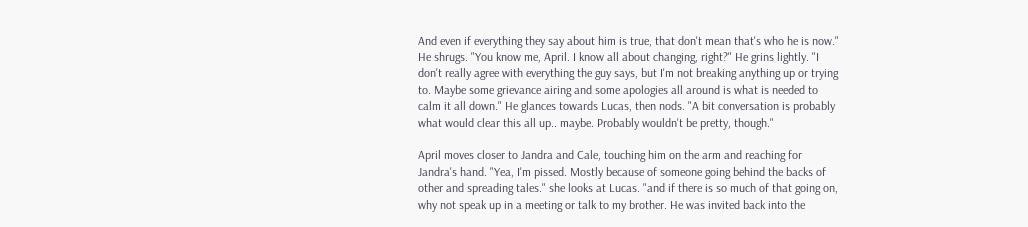And even if everything they say about him is true, that don't mean that's who he is now." He shrugs. "You know me, April. I know all about changing, right?" He grins lightly. "I don't really agree with everything the guy says, but I'm not breaking anything up or trying to. Maybe some grievance airing and some apologies all around is what is needed to calm it all down." He glances towards Lucas, then nods. "A bit conversation is probably what would clear this all up.. maybe. Probably wouldn't be pretty, though."

April moves closer to Jandra and Cale, touching him on the arm and reaching for Jandra's hand. "Yea, I'm pissed. Mostly because of someone going behind the backs of other and spreading tales." she looks at Lucas. "and if there is so much of that going on, why not speak up in a meeting or talk to my brother. He was invited back into the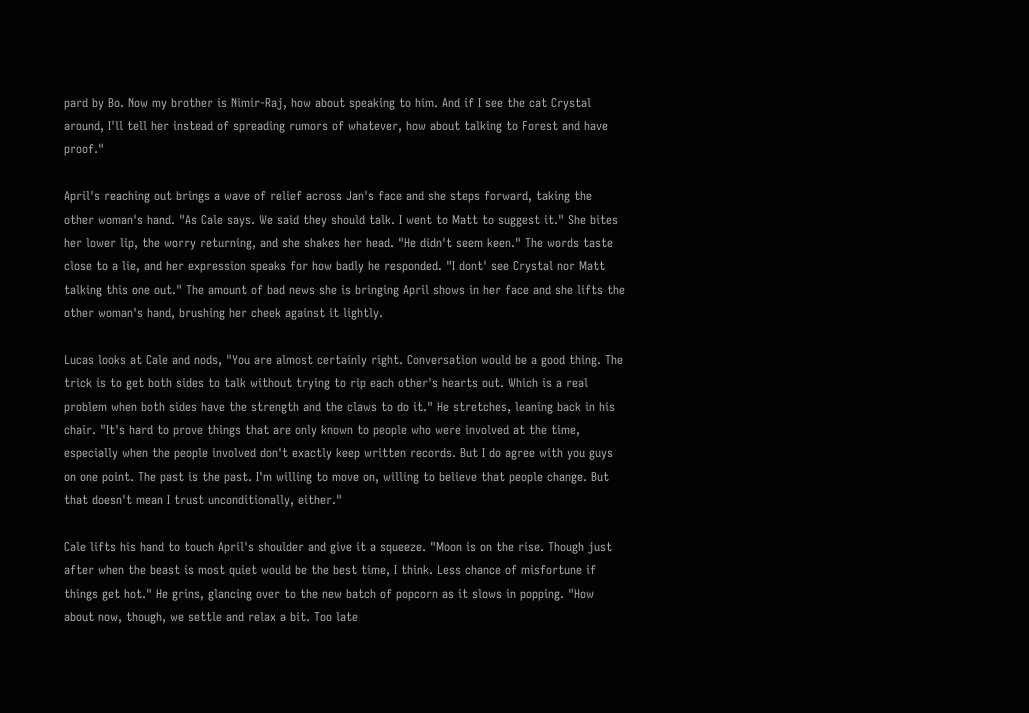pard by Bo. Now my brother is Nimir-Raj, how about speaking to him. And if I see the cat Crystal around, I'll tell her instead of spreading rumors of whatever, how about talking to Forest and have proof."

April's reaching out brings a wave of relief across Jan's face and she steps forward, taking the other woman's hand. "As Cale says. We said they should talk. I went to Matt to suggest it." She bites her lower lip, the worry returning, and she shakes her head. "He didn't seem keen." The words taste close to a lie, and her expression speaks for how badly he responded. "I dont' see Crystal nor Matt talking this one out." The amount of bad news she is bringing April shows in her face and she lifts the other woman's hand, brushing her cheek against it lightly.

Lucas looks at Cale and nods, "You are almost certainly right. Conversation would be a good thing. The trick is to get both sides to talk without trying to rip each other's hearts out. Which is a real problem when both sides have the strength and the claws to do it." He stretches, leaning back in his chair. "It's hard to prove things that are only known to people who were involved at the time, especially when the people involved don't exactly keep written records. But I do agree with you guys on one point. The past is the past. I'm willing to move on, willing to believe that people change. But that doesn't mean I trust unconditionally, either."

Cale lifts his hand to touch April's shoulder and give it a squeeze. "Moon is on the rise. Though just after when the beast is most quiet would be the best time, I think. Less chance of misfortune if things get hot." He grins, glancing over to the new batch of popcorn as it slows in popping. "How about now, though, we settle and relax a bit. Too late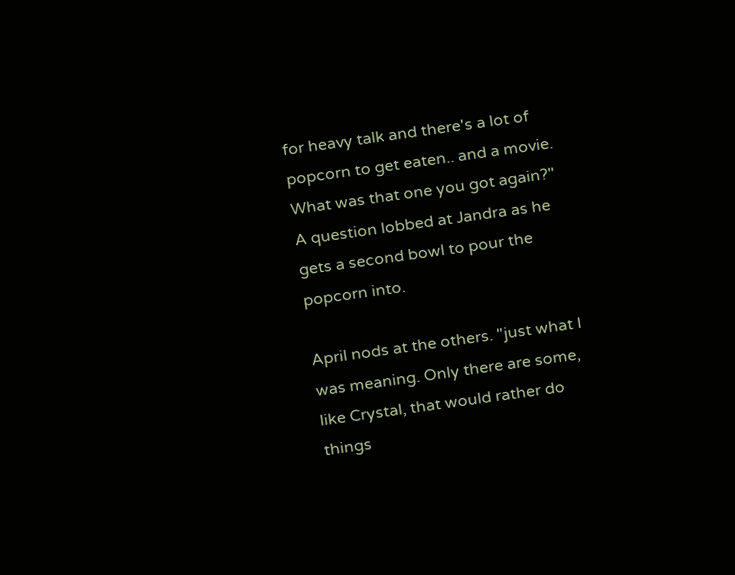for heavy talk and there's a lot of popcorn to get eaten.. and a movie. What was that one you got again?" A question lobbed at Jandra as he gets a second bowl to pour the popcorn into.

April nods at the others. "just what I was meaning. Only there are some, like Crystal, that would rather do things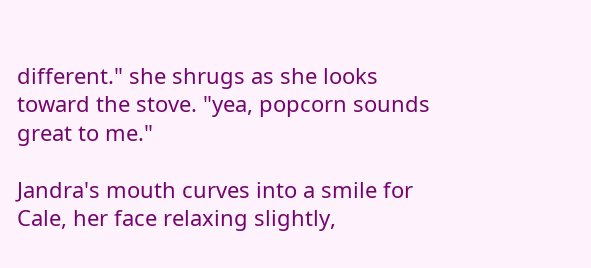different." she shrugs as she looks toward the stove. "yea, popcorn sounds great to me."

Jandra's mouth curves into a smile for Cale, her face relaxing slightly,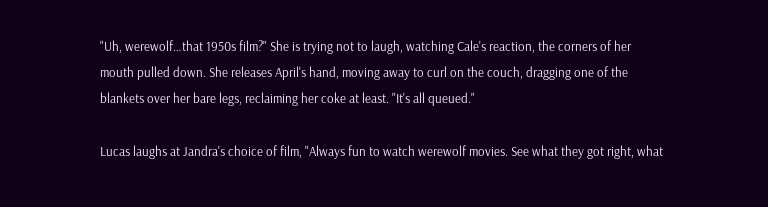"Uh, werewolf…that 1950s film?" She is trying not to laugh, watching Cale's reaction, the corners of her mouth pulled down. She releases April's hand, moving away to curl on the couch, dragging one of the blankets over her bare legs, reclaiming her coke at least. "It's all queued."

Lucas laughs at Jandra's choice of film, "Always fun to watch werewolf movies. See what they got right, what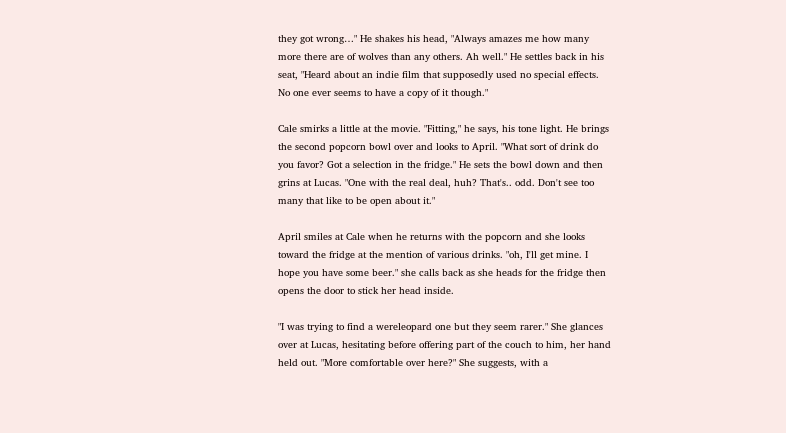they got wrong…" He shakes his head, "Always amazes me how many more there are of wolves than any others. Ah well." He settles back in his seat, "Heard about an indie film that supposedly used no special effects. No one ever seems to have a copy of it though."

Cale smirks a little at the movie. "Fitting," he says, his tone light. He brings the second popcorn bowl over and looks to April. "What sort of drink do you favor? Got a selection in the fridge." He sets the bowl down and then grins at Lucas. "One with the real deal, huh? That's.. odd. Don't see too many that like to be open about it."

April smiles at Cale when he returns with the popcorn and she looks toward the fridge at the mention of various drinks. "oh, I'll get mine. I hope you have some beer." she calls back as she heads for the fridge then opens the door to stick her head inside.

"I was trying to find a wereleopard one but they seem rarer." She glances over at Lucas, hesitating before offering part of the couch to him, her hand held out. "More comfortable over here?" She suggests, with a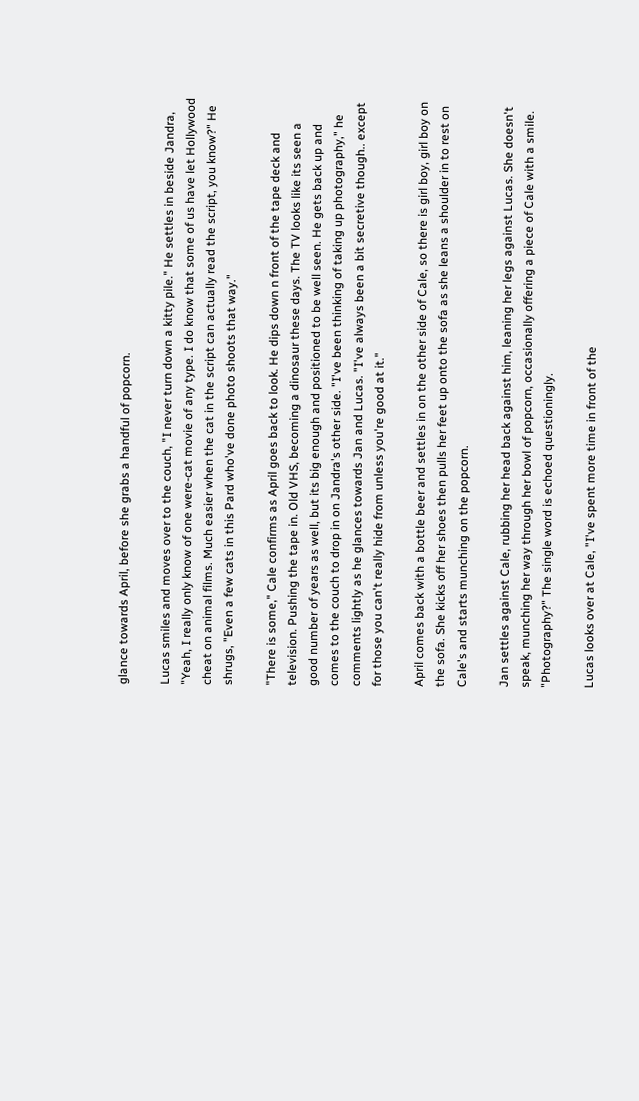glance towards April, before she grabs a handful of popcorn.

Lucas smiles and moves over to the couch, "I never turn down a kitty pile." He settles in beside Jandra, "Yeah, I really only know of one were-cat movie of any type. I do know that some of us have let Hollywood cheat on animal films. Much easier when the cat in the script can actually read the script, you know?" He shrugs, "Even a few cats in this Pard who've done photo shoots that way."

"There is some," Cale confirms as April goes back to look. He dips down n front of the tape deck and television. Pushing the tape in. Old VHS, becoming a dinosaur these days. The TV looks like its seen a good number of years as well, but its big enough and positioned to be well seen. He gets back up and comes to the couch to drop in on Jandra's other side. "I've been thinking of taking up photography," he comments lightly as he glances towards Jan and Lucas. "I've always been a bit secretive though.. except for those you can't really hide from unless you're good at it."

April comes back with a bottle beer and settles in on the other side of Cale, so there is girl boy, girl boy on the sofa. She kicks off her shoes then pulls her feet up onto the sofa as she leans a shoulder in to rest on Cale's and starts munching on the popcorn.

Jan settles against Cale, rubbing her head back against him, leaning her legs against Lucas. She doesn't speak, munching her way through her bowl of popcorn, occasionally offering a piece of Cale with a smile. "Photography?" The single word is echoed questioningly.

Lucas looks over at Cale, "I've spent more time in front of the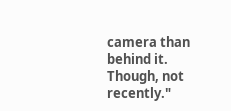camera than behind it. Though, not recently."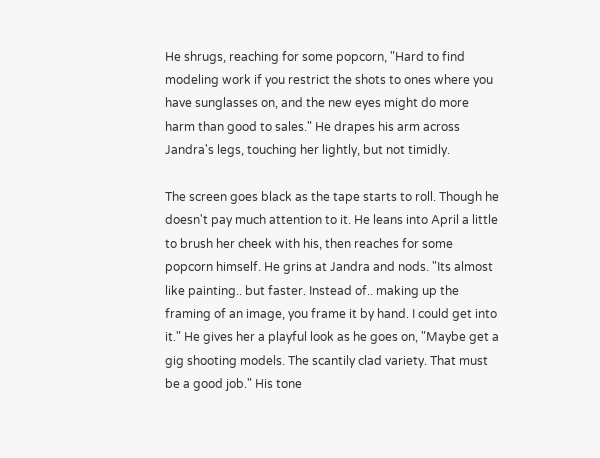He shrugs, reaching for some popcorn, "Hard to find modeling work if you restrict the shots to ones where you have sunglasses on, and the new eyes might do more harm than good to sales." He drapes his arm across Jandra's legs, touching her lightly, but not timidly.

The screen goes black as the tape starts to roll. Though he doesn't pay much attention to it. He leans into April a little to brush her cheek with his, then reaches for some popcorn himself. He grins at Jandra and nods. "Its almost like painting.. but faster. Instead of.. making up the framing of an image, you frame it by hand. I could get into it." He gives her a playful look as he goes on, "Maybe get a gig shooting models. The scantily clad variety. That must be a good job." His tone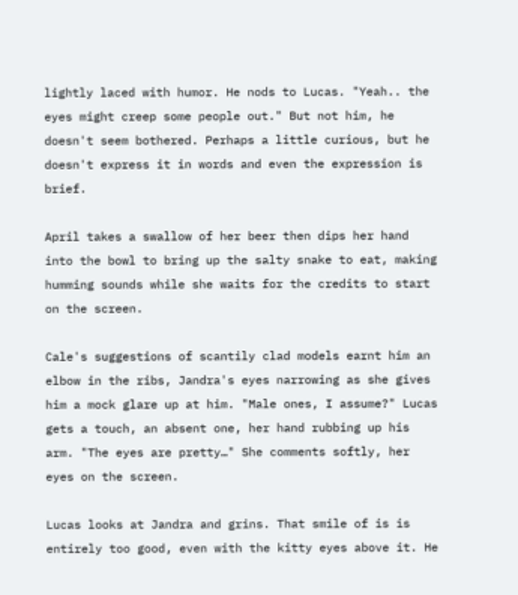lightly laced with humor. He nods to Lucas. "Yeah.. the eyes might creep some people out." But not him, he doesn't seem bothered. Perhaps a little curious, but he doesn't express it in words and even the expression is brief.

April takes a swallow of her beer then dips her hand into the bowl to bring up the salty snake to eat, making humming sounds while she waits for the credits to start on the screen.

Cale's suggestions of scantily clad models earnt him an elbow in the ribs, Jandra's eyes narrowing as she gives him a mock glare up at him. "Male ones, I assume?" Lucas gets a touch, an absent one, her hand rubbing up his arm. "The eyes are pretty…" She comments softly, her eyes on the screen.

Lucas looks at Jandra and grins. That smile of is is entirely too good, even with the kitty eyes above it. He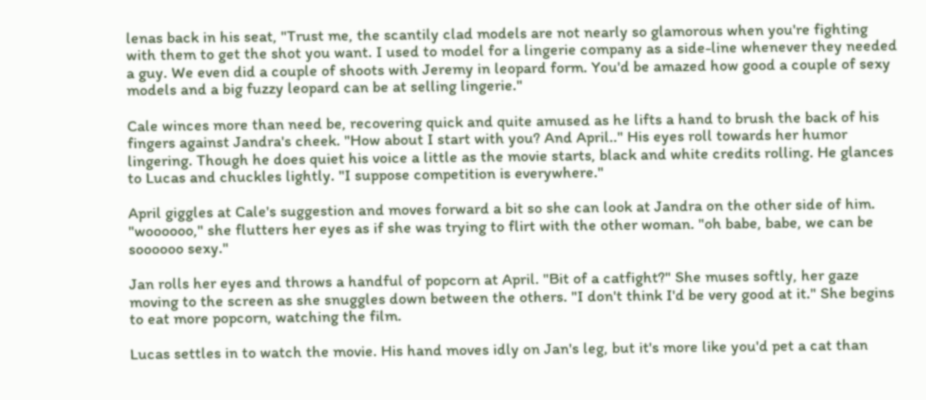lenas back in his seat, "Trust me, the scantily clad models are not nearly so glamorous when you're fighting with them to get the shot you want. I used to model for a lingerie company as a side-line whenever they needed a guy. We even did a couple of shoots with Jeremy in leopard form. You'd be amazed how good a couple of sexy models and a big fuzzy leopard can be at selling lingerie."

Cale winces more than need be, recovering quick and quite amused as he lifts a hand to brush the back of his fingers against Jandra's cheek. "How about I start with you? And April.." His eyes roll towards her humor lingering. Though he does quiet his voice a little as the movie starts, black and white credits rolling. He glances to Lucas and chuckles lightly. "I suppose competition is everywhere."

April giggles at Cale's suggestion and moves forward a bit so she can look at Jandra on the other side of him. "woooooo," she flutters her eyes as if she was trying to flirt with the other woman. "oh babe, babe, we can be soooooo sexy."

Jan rolls her eyes and throws a handful of popcorn at April. "Bit of a catfight?" She muses softly, her gaze moving to the screen as she snuggles down between the others. "I don't think I'd be very good at it." She begins to eat more popcorn, watching the film.

Lucas settles in to watch the movie. His hand moves idly on Jan's leg, but it's more like you'd pet a cat than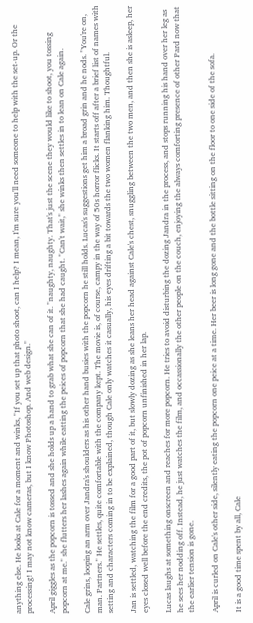anything else. He looks at Cale for a moment and winks, "If you set up that photo shoot, can I help? I mean, I'm sure you'll need someone to help with the set-up. Or the processing! I may not know cameras, but I know Photoshop. And web design."

April giggles as the popcorn is tossed and she holds up a hand to grab what she can of it. "naughty, naughty. That's just the scene they would like to shoot, you tossing popcorn at me." she flutters her lashes again while eatting the peices of popcorn that she had caught. "Can't wait," she winks then settles in to lean on Cale again.

Cale grins, looping an arm over Jandra's shoulders as his other hand busies with the popcorn he still holds. Lucas's suggestions get him a broad grin and he nods. "You're on, man. Partners." He settles, quite comfortable with the company kept. The movie is, of course, campy in the way of 50s horror flicks. It starts off after a brief list of names with setting and characters coming in to be explained, though Cale only watches it casually, his eyes drifting a bit towards the two women flanking him. Thoughtful.

Jan is settled, watching the film for a good part of it, but slowly dozing as she leans her head against Cale's chest, snuggling between the two men, and then she is asleep, her eyes closed well before the end credits, the pot of popcorn unfinished in her lap.

Lucas laughs at something onscreen and reaches for more popcorn. He tries to avoid disturbing the dozing Jandra in the process, and stops running his hand over her leg as he sees her nodding off. Instead, he just watches the film, and occassionally the other people on the couch, enjoying the always comforting presence of other Pard now that the earlier tension is gone.

April is curled on Cale's other side, silently eating the popcorn one peice at a time. Her beer is long gone and the bottle sitting on the floor to one side of the sofa.

It is a good time spent by all, Cale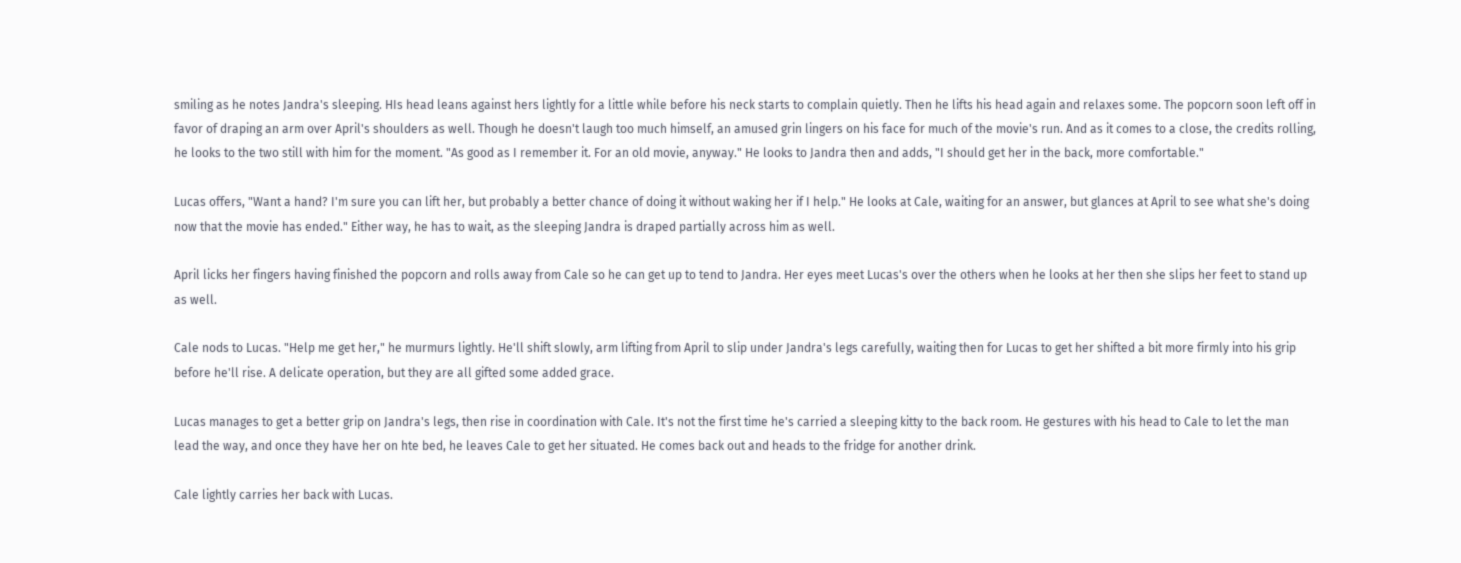smiling as he notes Jandra's sleeping. HIs head leans against hers lightly for a little while before his neck starts to complain quietly. Then he lifts his head again and relaxes some. The popcorn soon left off in favor of draping an arm over April's shoulders as well. Though he doesn't laugh too much himself, an amused grin lingers on his face for much of the movie's run. And as it comes to a close, the credits rolling, he looks to the two still with him for the moment. "As good as I remember it. For an old movie, anyway." He looks to Jandra then and adds, "I should get her in the back, more comfortable."

Lucas offers, "Want a hand? I'm sure you can lift her, but probably a better chance of doing it without waking her if I help." He looks at Cale, waiting for an answer, but glances at April to see what she's doing now that the movie has ended." Either way, he has to wait, as the sleeping Jandra is draped partially across him as well.

April licks her fingers having finished the popcorn and rolls away from Cale so he can get up to tend to Jandra. Her eyes meet Lucas's over the others when he looks at her then she slips her feet to stand up as well.

Cale nods to Lucas. "Help me get her," he murmurs lightly. He'll shift slowly, arm lifting from April to slip under Jandra's legs carefully, waiting then for Lucas to get her shifted a bit more firmly into his grip before he'll rise. A delicate operation, but they are all gifted some added grace.

Lucas manages to get a better grip on Jandra's legs, then rise in coordination with Cale. It's not the first time he's carried a sleeping kitty to the back room. He gestures with his head to Cale to let the man lead the way, and once they have her on hte bed, he leaves Cale to get her situated. He comes back out and heads to the fridge for another drink.

Cale lightly carries her back with Lucas.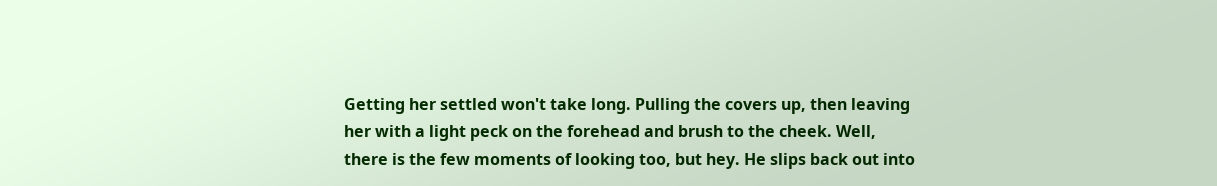Getting her settled won't take long. Pulling the covers up, then leaving her with a light peck on the forehead and brush to the cheek. Well, there is the few moments of looking too, but hey. He slips back out into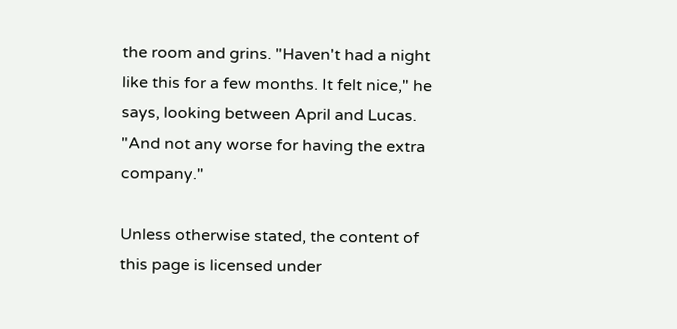the room and grins. "Haven't had a night like this for a few months. It felt nice," he says, looking between April and Lucas. "And not any worse for having the extra company."

Unless otherwise stated, the content of this page is licensed under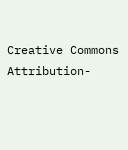Creative Commons Attribution-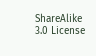ShareAlike 3.0 License